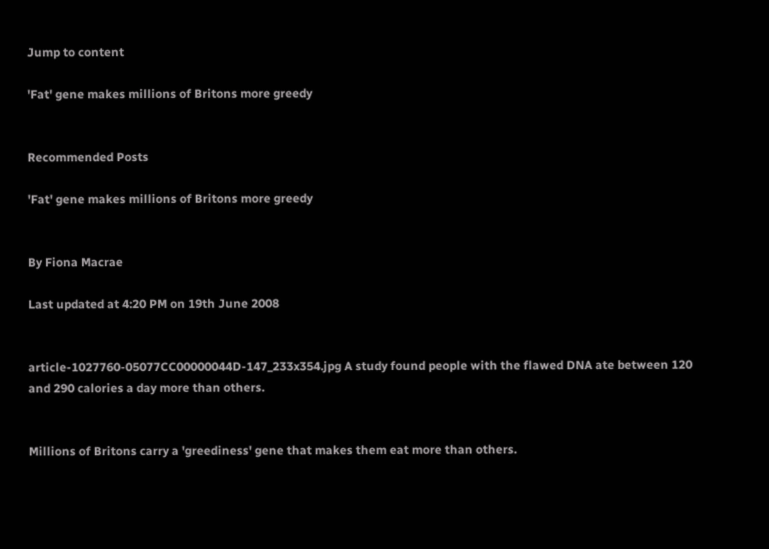Jump to content

'Fat' gene makes millions of Britons more greedy


Recommended Posts

'Fat' gene makes millions of Britons more greedy


By Fiona Macrae

Last updated at 4:20 PM on 19th June 2008


article-1027760-05077CC00000044D-147_233x354.jpg A study found people with the flawed DNA ate between 120 and 290 calories a day more than others.


Millions of Britons carry a 'greediness' gene that makes them eat more than others.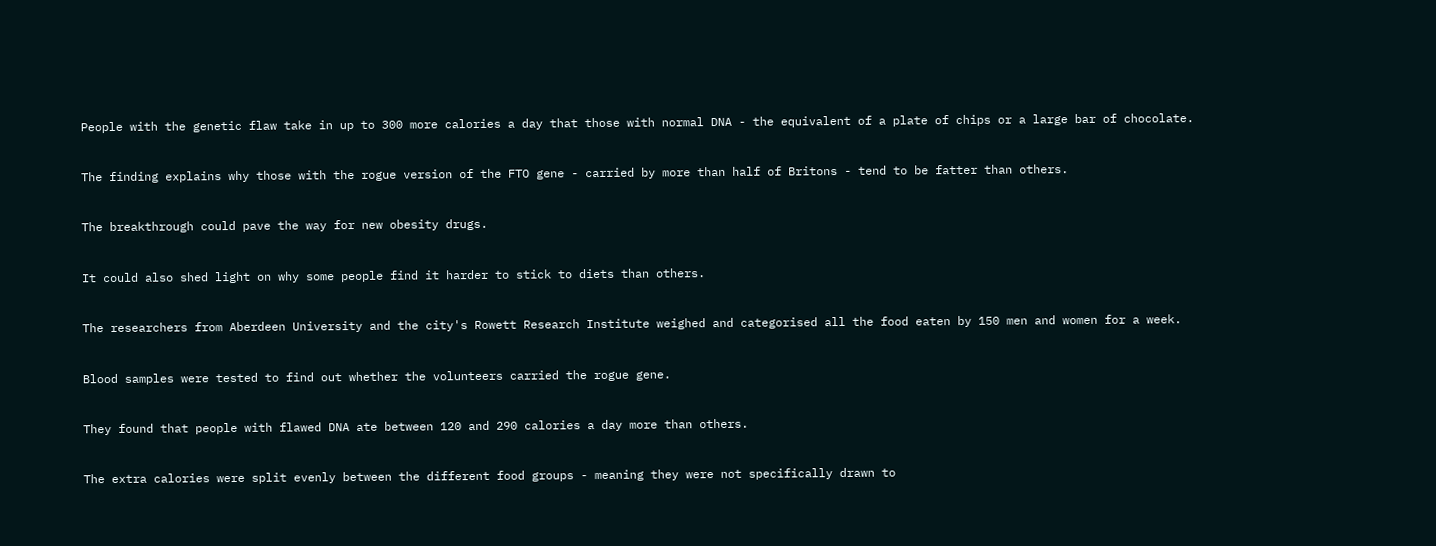People with the genetic flaw take in up to 300 more calories a day that those with normal DNA - the equivalent of a plate of chips or a large bar of chocolate.


The finding explains why those with the rogue version of the FTO gene - carried by more than half of Britons - tend to be fatter than others.


The breakthrough could pave the way for new obesity drugs.


It could also shed light on why some people find it harder to stick to diets than others.


The researchers from Aberdeen University and the city's Rowett Research Institute weighed and categorised all the food eaten by 150 men and women for a week.


Blood samples were tested to find out whether the volunteers carried the rogue gene.


They found that people with flawed DNA ate between 120 and 290 calories a day more than others.


The extra calories were split evenly between the different food groups - meaning they were not specifically drawn to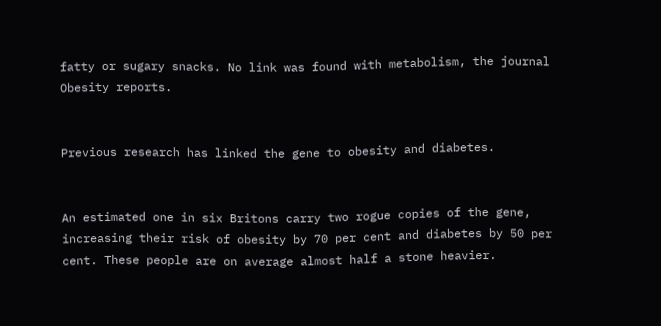fatty or sugary snacks. No link was found with metabolism, the journal Obesity reports.


Previous research has linked the gene to obesity and diabetes.


An estimated one in six Britons carry two rogue copies of the gene, increasing their risk of obesity by 70 per cent and diabetes by 50 per cent. These people are on average almost half a stone heavier.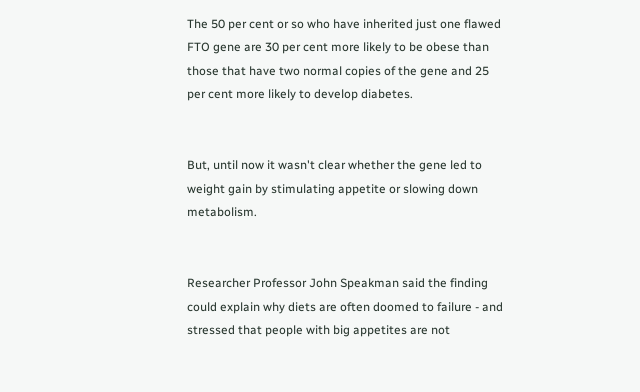The 50 per cent or so who have inherited just one flawed FTO gene are 30 per cent more likely to be obese than those that have two normal copies of the gene and 25 per cent more likely to develop diabetes.


But, until now it wasn't clear whether the gene led to weight gain by stimulating appetite or slowing down metabolism.


Researcher Professor John Speakman said the finding could explain why diets are often doomed to failure - and stressed that people with big appetites are not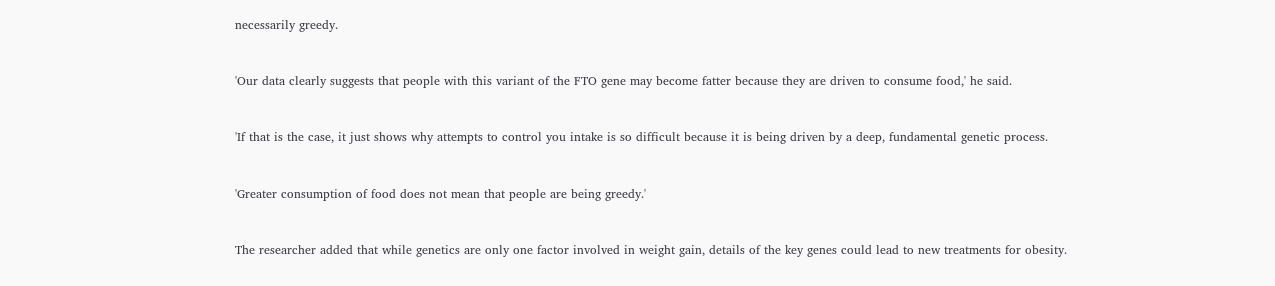necessarily greedy.


'Our data clearly suggests that people with this variant of the FTO gene may become fatter because they are driven to consume food,' he said.


'If that is the case, it just shows why attempts to control you intake is so difficult because it is being driven by a deep, fundamental genetic process.


'Greater consumption of food does not mean that people are being greedy.'


The researcher added that while genetics are only one factor involved in weight gain, details of the key genes could lead to new treatments for obesity.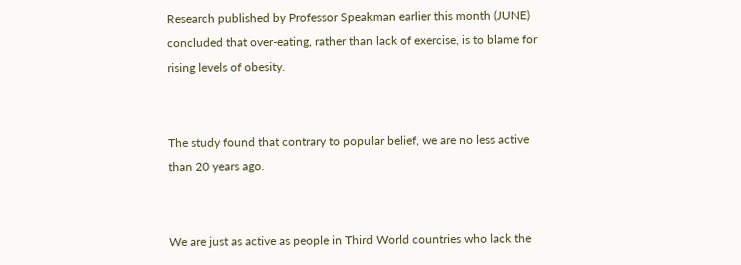Research published by Professor Speakman earlier this month (JUNE) concluded that over-eating, rather than lack of exercise, is to blame for rising levels of obesity.


The study found that contrary to popular belief, we are no less active than 20 years ago.


We are just as active as people in Third World countries who lack the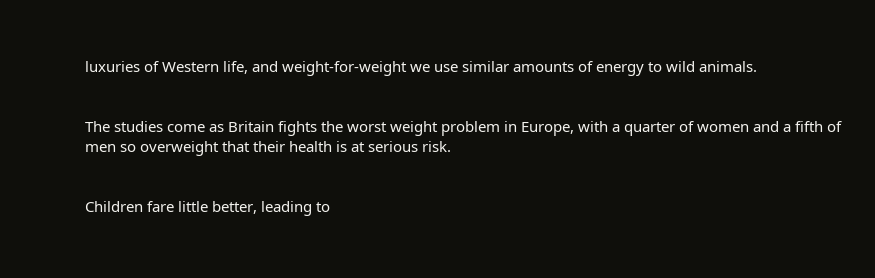luxuries of Western life, and weight-for-weight we use similar amounts of energy to wild animals.


The studies come as Britain fights the worst weight problem in Europe, with a quarter of women and a fifth of men so overweight that their health is at serious risk.


Children fare little better, leading to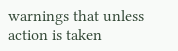warnings that unless action is taken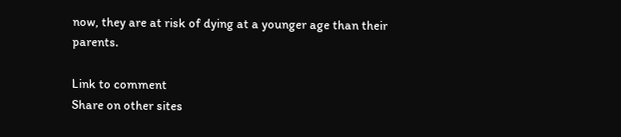now, they are at risk of dying at a younger age than their parents.

Link to comment
Share on other sites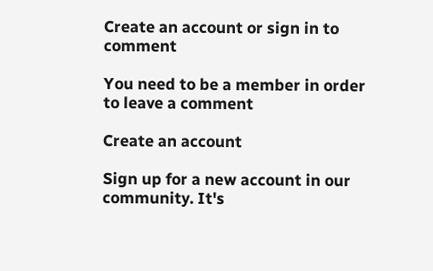Create an account or sign in to comment

You need to be a member in order to leave a comment

Create an account

Sign up for a new account in our community. It's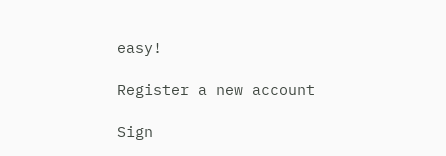easy!

Register a new account

Sign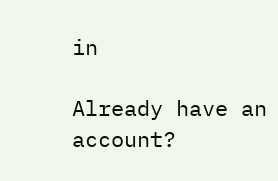in

Already have an account?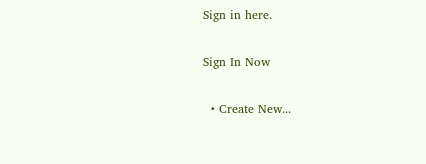Sign in here.

Sign In Now

  • Create New...